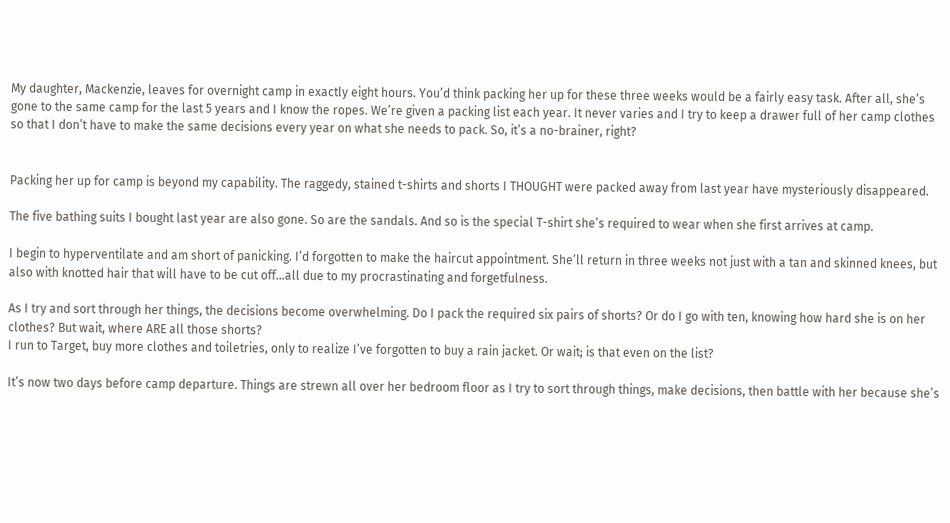My daughter, Mackenzie, leaves for overnight camp in exactly eight hours. You’d think packing her up for these three weeks would be a fairly easy task. After all, she’s gone to the same camp for the last 5 years and I know the ropes. We’re given a packing list each year. It never varies and I try to keep a drawer full of her camp clothes so that I don’t have to make the same decisions every year on what she needs to pack. So, it’s a no-brainer, right?


Packing her up for camp is beyond my capability. The raggedy, stained t-shirts and shorts I THOUGHT were packed away from last year have mysteriously disappeared.

The five bathing suits I bought last year are also gone. So are the sandals. And so is the special T-shirt she’s required to wear when she first arrives at camp.

I begin to hyperventilate and am short of panicking. I’d forgotten to make the haircut appointment. She’ll return in three weeks not just with a tan and skinned knees, but also with knotted hair that will have to be cut off…all due to my procrastinating and forgetfulness.

As I try and sort through her things, the decisions become overwhelming. Do I pack the required six pairs of shorts? Or do I go with ten, knowing how hard she is on her clothes? But wait, where ARE all those shorts?
I run to Target, buy more clothes and toiletries, only to realize I’ve forgotten to buy a rain jacket. Or wait; is that even on the list?

It’s now two days before camp departure. Things are strewn all over her bedroom floor as I try to sort through things, make decisions, then battle with her because she’s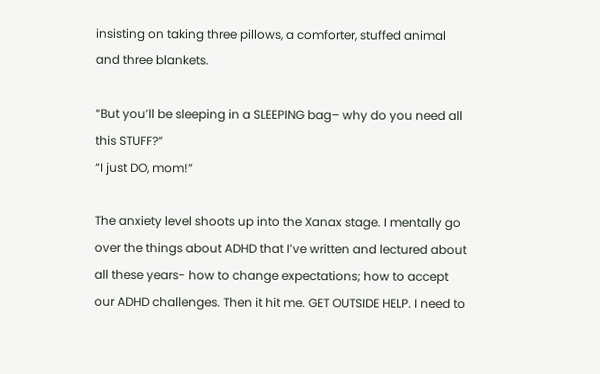insisting on taking three pillows, a comforter, stuffed animal and three blankets.

“But you’ll be sleeping in a SLEEPING bag– why do you need all this STUFF?”
“I just DO, mom!”

The anxiety level shoots up into the Xanax stage. I mentally go over the things about ADHD that I’ve written and lectured about all these years- how to change expectations; how to accept our ADHD challenges. Then it hit me. GET OUTSIDE HELP. I need to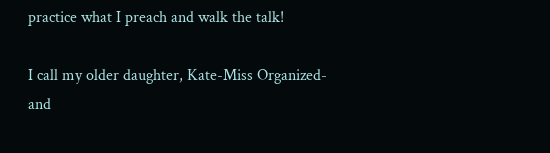practice what I preach and walk the talk!

I call my older daughter, Kate-Miss Organized- and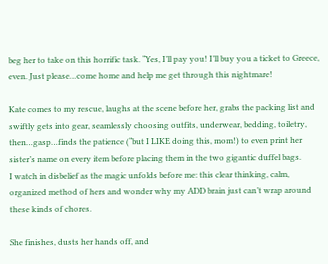beg her to take on this horrific task. “Yes, I’ll pay you! I’ll buy you a ticket to Greece, even. Just please…come home and help me get through this nightmare!

Kate comes to my rescue, laughs at the scene before her, grabs the packing list and swiftly gets into gear, seamlessly choosing outfits, underwear, bedding, toiletry, then…gasp…finds the patience (“but I LIKE doing this, mom!) to even print her sister’s name on every item before placing them in the two gigantic duffel bags.
I watch in disbelief as the magic unfolds before me: this clear thinking, calm, organized method of hers and wonder why my ADD brain just can’t wrap around these kinds of chores.

She finishes, dusts her hands off, and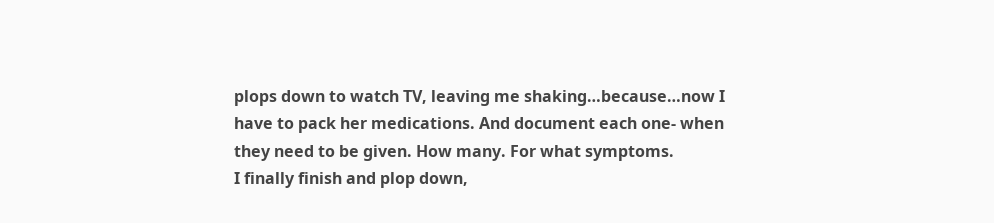plops down to watch TV, leaving me shaking…because…now I have to pack her medications. And document each one- when they need to be given. How many. For what symptoms.
I finally finish and plop down,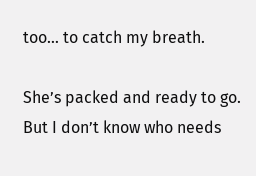too… to catch my breath.

She’s packed and ready to go. But I don’t know who needs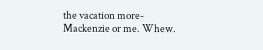the vacation more- Mackenzie or me. Whew.